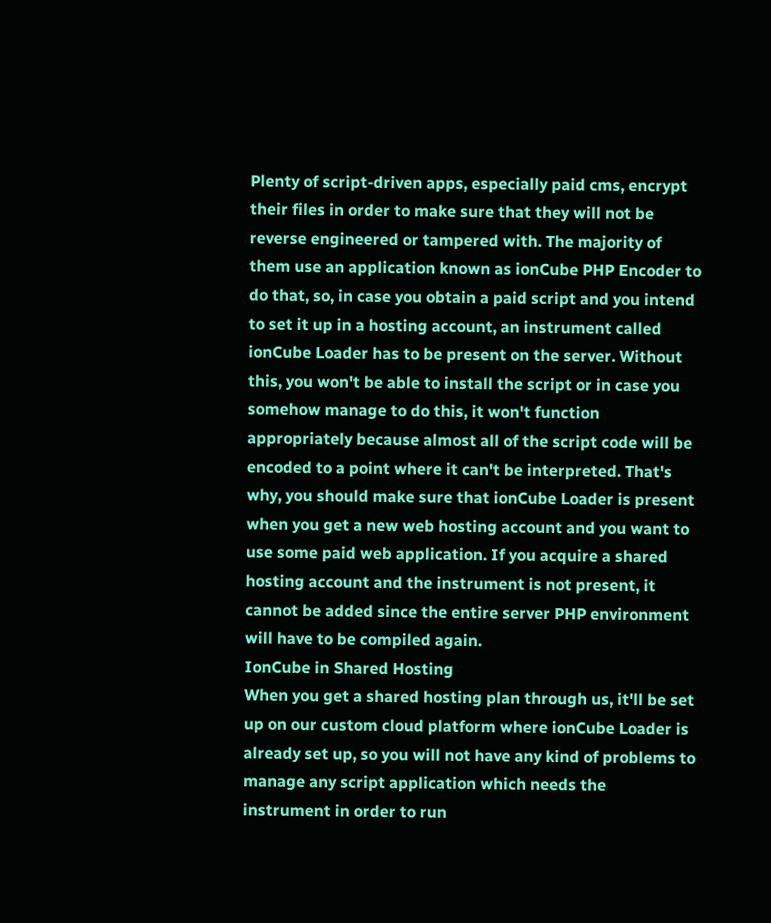Plenty of script-driven apps, especially paid cms, encrypt their files in order to make sure that they will not be reverse engineered or tampered with. The majority of them use an application known as ionCube PHP Encoder to do that, so, in case you obtain a paid script and you intend to set it up in a hosting account, an instrument called ionCube Loader has to be present on the server. Without this, you won't be able to install the script or in case you somehow manage to do this, it won't function appropriately because almost all of the script code will be encoded to a point where it can't be interpreted. That's why, you should make sure that ionCube Loader is present when you get a new web hosting account and you want to use some paid web application. If you acquire a shared hosting account and the instrument is not present, it cannot be added since the entire server PHP environment will have to be compiled again.
IonCube in Shared Hosting
When you get a shared hosting plan through us, it'll be set up on our custom cloud platform where ionCube Loader is already set up, so you will not have any kind of problems to manage any script application which needs the instrument in order to run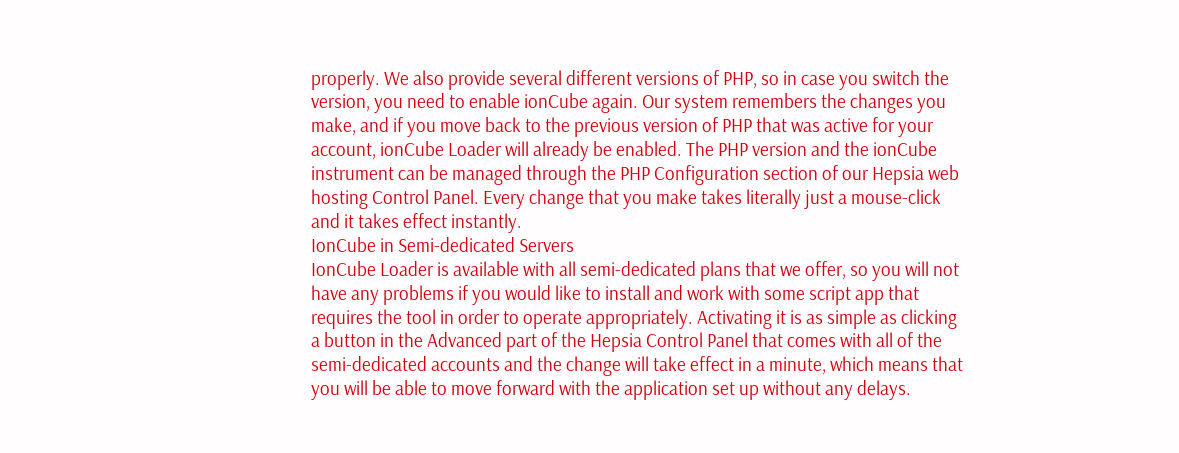properly. We also provide several different versions of PHP, so in case you switch the version, you need to enable ionCube again. Our system remembers the changes you make, and if you move back to the previous version of PHP that was active for your account, ionCube Loader will already be enabled. The PHP version and the ionCube instrument can be managed through the PHP Configuration section of our Hepsia web hosting Control Panel. Every change that you make takes literally just a mouse-click and it takes effect instantly.
IonCube in Semi-dedicated Servers
IonCube Loader is available with all semi-dedicated plans that we offer, so you will not have any problems if you would like to install and work with some script app that requires the tool in order to operate appropriately. Activating it is as simple as clicking a button in the Advanced part of the Hepsia Control Panel that comes with all of the semi-dedicated accounts and the change will take effect in a minute, which means that you will be able to move forward with the application set up without any delays.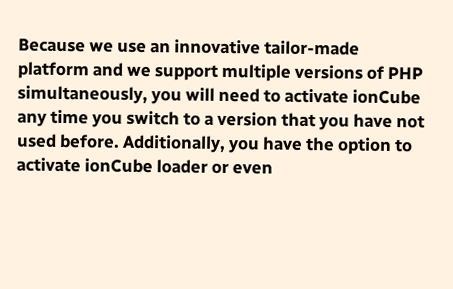Because we use an innovative tailor-made platform and we support multiple versions of PHP simultaneously, you will need to activate ionCube any time you switch to a version that you have not used before. Additionally, you have the option to activate ionCube loader or even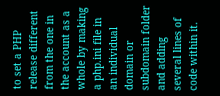to set a PHP release different from the one in the account as a whole by making a php.ini file in an individual domain or subdomain folder and adding several lines of code within it.